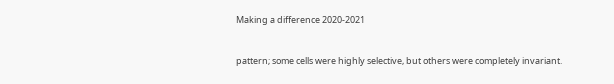Making a difference 2020-2021


pattern; some cells were highly selective, but others were completely invariant.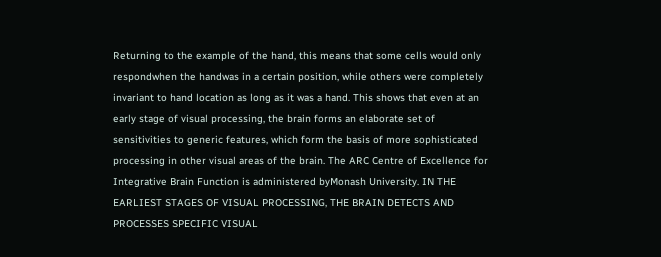Returning to the example of the hand, this means that some cells would only respondwhen the handwas in a certain position, while others were completely invariant to hand location as long as it was a hand. This shows that even at an early stage of visual processing, the brain forms an elaborate set of sensitivities to generic features, which form the basis of more sophisticated processing in other visual areas of the brain. The ARC Centre of Excellence for Integrative Brain Function is administered byMonash University. IN THE EARLIEST STAGES OF VISUAL PROCESSING, THE BRAIN DETECTS AND PROCESSES SPECIFIC VISUAL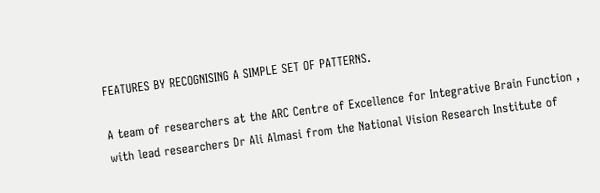FEATURES BY RECOGNISING A SIMPLE SET OF PATTERNS.

A team of researchers at the ARC Centre of Excellence for Integrative Brain Function , with lead researchers Dr Ali Almasi from the National Vision Research Institute of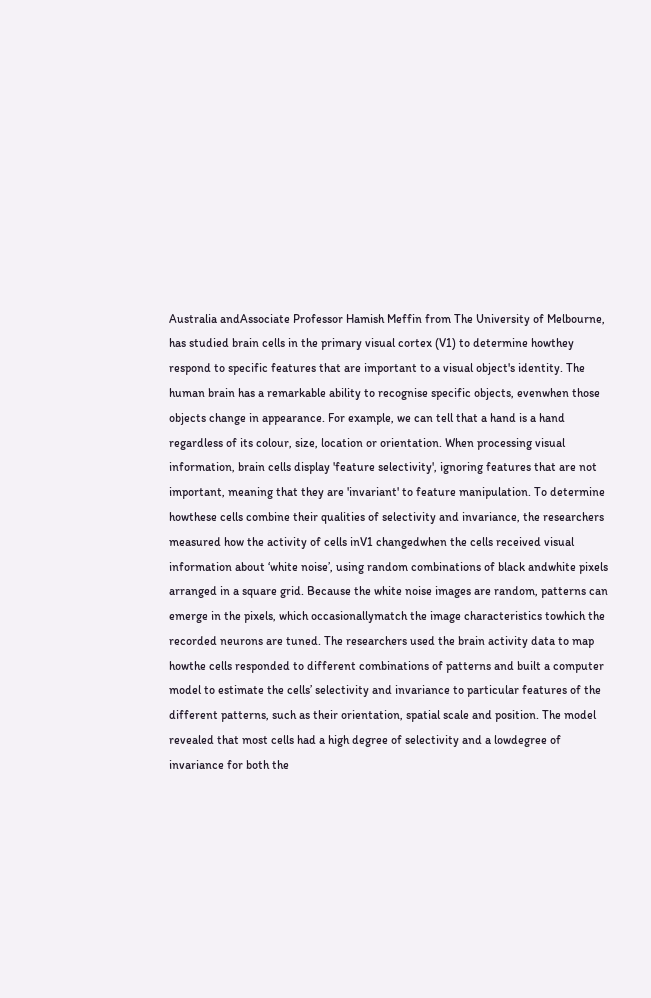Australia andAssociate Professor Hamish Meffin from The University of Melbourne, has studied brain cells in the primary visual cortex (V1) to determine howthey respond to specific features that are important to a visual object's identity. The human brain has a remarkable ability to recognise specific objects, evenwhen those objects change in appearance. For example, we can tell that a hand is a hand regardless of its colour, size, location or orientation. When processing visual information, brain cells display 'feature selectivity', ignoring features that are not important, meaning that they are 'invariant' to feature manipulation. To determine howthese cells combine their qualities of selectivity and invariance, the researchers measured how the activity of cells inV1 changedwhen the cells received visual information about ‘white noise’, using random combinations of black andwhite pixels arranged in a square grid. Because the white noise images are random, patterns can emerge in the pixels, which occasionallymatch the image characteristics towhich the recorded neurons are tuned. The researchers used the brain activity data to map howthe cells responded to different combinations of patterns and built a computer model to estimate the cells’ selectivity and invariance to particular features of the different patterns, such as their orientation, spatial scale and position. The model revealed that most cells had a high degree of selectivity and a lowdegree of invariance for both the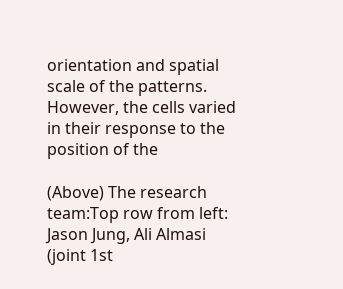orientation and spatial scale of the patterns. However, the cells varied in their response to the position of the

(Above) The research team:Top row from left: Jason Jung, Ali Almasi (joint 1st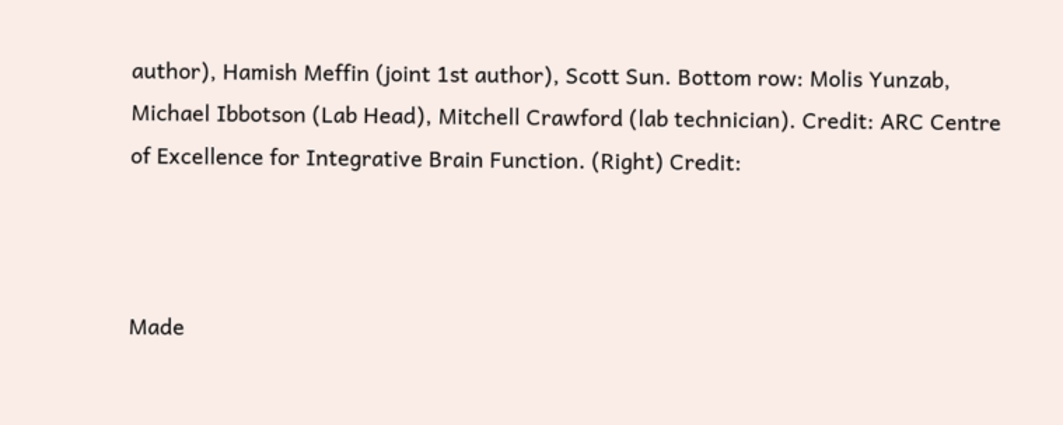author), Hamish Meffin (joint 1st author), Scott Sun. Bottom row: Molis Yunzab, Michael Ibbotson (Lab Head), Mitchell Crawford (lab technician). Credit: ARC Centre of Excellence for Integrative Brain Function. (Right) Credit:



Made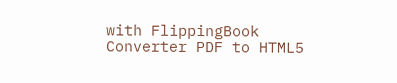with FlippingBook Converter PDF to HTML5